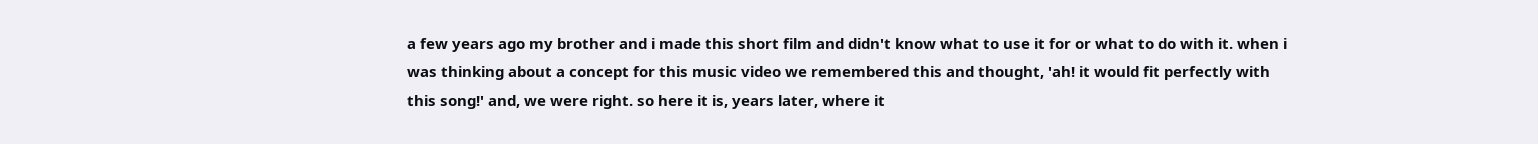a few years ago my brother and i made this short film and didn't know what to use it for or what to do with it. when i was thinking about a concept for this music video we remembered this and thought, 'ah! it would fit perfectly with this song!' and, we were right. so here it is, years later, where it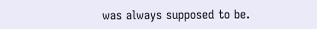was always supposed to be.